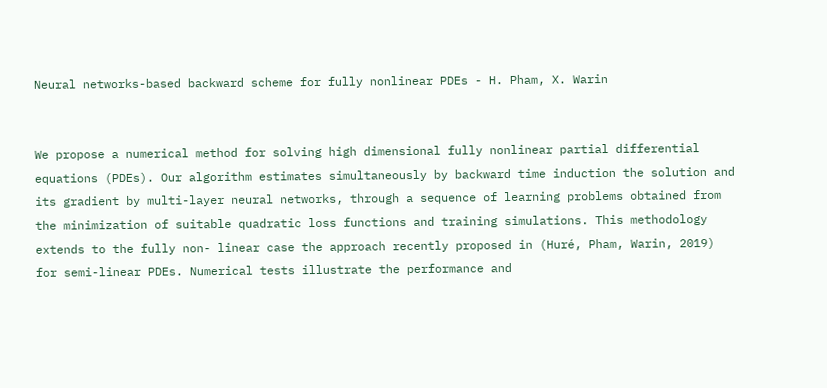Neural networks-based backward scheme for fully nonlinear PDEs - H. Pham, X. Warin


We propose a numerical method for solving high dimensional fully nonlinear partial differential equations (PDEs). Our algorithm estimates simultaneously by backward time induction the solution and its gradient by multi-layer neural networks, through a sequence of learning problems obtained from the minimization of suitable quadratic loss functions and training simulations. This methodology extends to the fully non- linear case the approach recently proposed in (Huré, Pham, Warin, 2019) for semi-linear PDEs. Numerical tests illustrate the performance and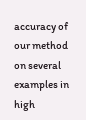accuracy of our method on several examples in high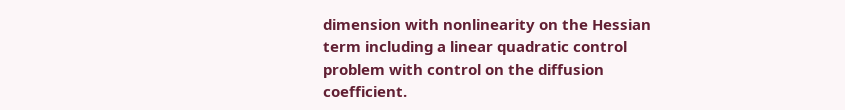dimension with nonlinearity on the Hessian term including a linear quadratic control problem with control on the diffusion coefficient.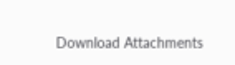Download Attachments